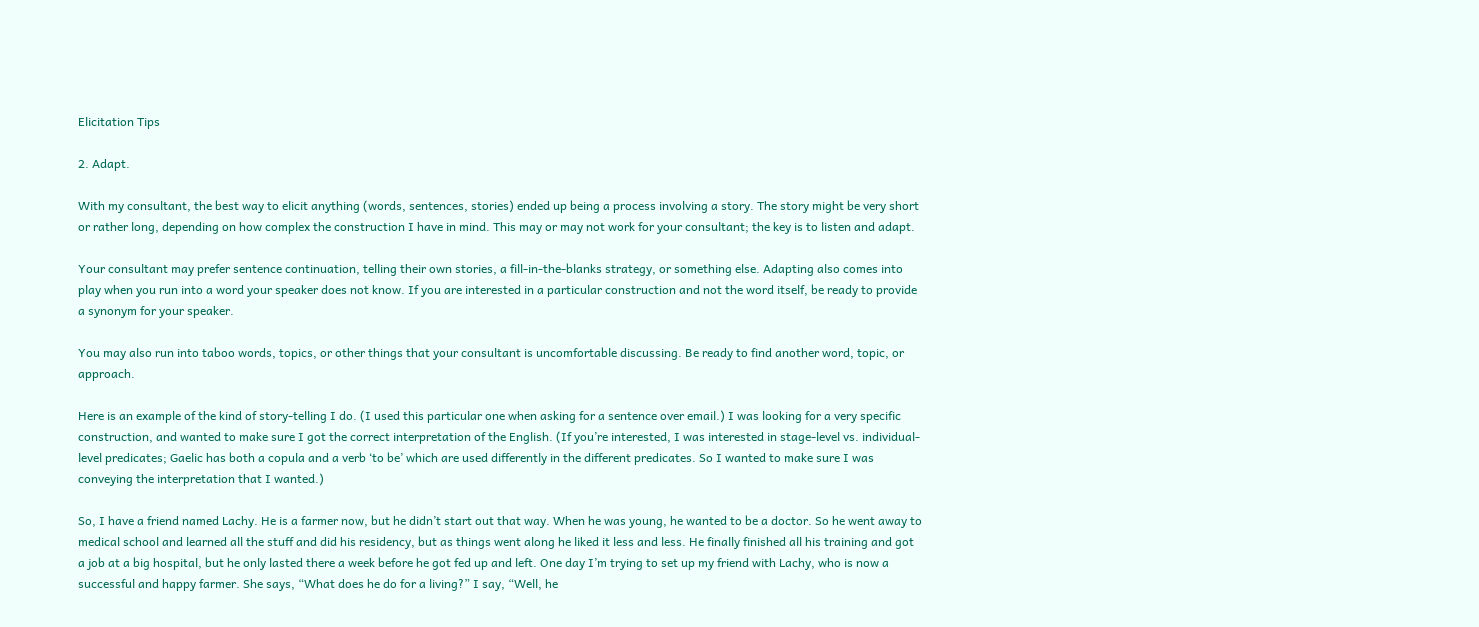Elicitation Tips

2. Adapt.

With my consultant, the best way to elicit anything (words, sentences, stories) ended up being a process involving a story. The story might be very short or rather long, depending on how complex the construction I have in mind. This may or may not work for your consultant; the key is to listen and adapt.

Your consultant may prefer sentence continuation, telling their own stories, a fill-in-the-blanks strategy, or something else. Adapting also comes into play when you run into a word your speaker does not know. If you are interested in a particular construction and not the word itself, be ready to provide a synonym for your speaker.

You may also run into taboo words, topics, or other things that your consultant is uncomfortable discussing. Be ready to find another word, topic, or approach.

Here is an example of the kind of story-telling I do. (I used this particular one when asking for a sentence over email.) I was looking for a very specific construction, and wanted to make sure I got the correct interpretation of the English. (If you’re interested, I was interested in stage-level vs. individual-level predicates; Gaelic has both a copula and a verb ‘to be’ which are used differently in the different predicates. So I wanted to make sure I was conveying the interpretation that I wanted.)

So, I have a friend named Lachy. He is a farmer now, but he didn’t start out that way. When he was young, he wanted to be a doctor. So he went away to medical school and learned all the stuff and did his residency, but as things went along he liked it less and less. He finally finished all his training and got a job at a big hospital, but he only lasted there a week before he got fed up and left. One day I’m trying to set up my friend with Lachy, who is now a successful and happy farmer. She says, “What does he do for a living?” I say, “Well, he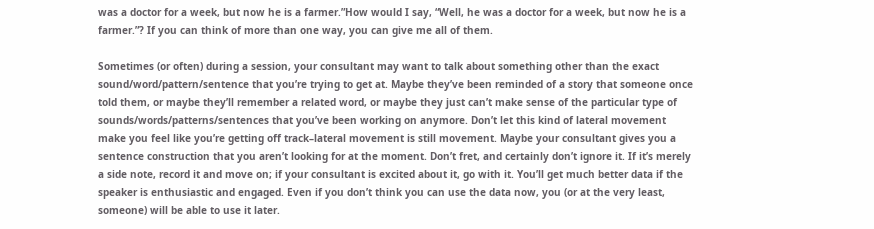was a doctor for a week, but now he is a farmer.”How would I say, “Well, he was a doctor for a week, but now he is a farmer.”? If you can think of more than one way, you can give me all of them.

Sometimes (or often) during a session, your consultant may want to talk about something other than the exact sound/word/pattern/sentence that you’re trying to get at. Maybe they’ve been reminded of a story that someone once told them, or maybe they’ll remember a related word, or maybe they just can’t make sense of the particular type of sounds/words/patterns/sentences that you’ve been working on anymore. Don’t let this kind of lateral movement make you feel like you’re getting off track–lateral movement is still movement. Maybe your consultant gives you a sentence construction that you aren’t looking for at the moment. Don’t fret, and certainly don’t ignore it. If it’s merely a side note, record it and move on; if your consultant is excited about it, go with it. You’ll get much better data if the speaker is enthusiastic and engaged. Even if you don’t think you can use the data now, you (or at the very least, someone) will be able to use it later.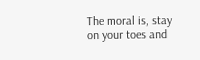The moral is, stay on your toes and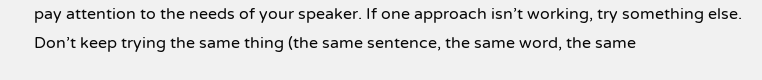pay attention to the needs of your speaker. If one approach isn’t working, try something else. Don’t keep trying the same thing (the same sentence, the same word, the same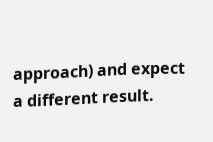approach) and expect a different result.